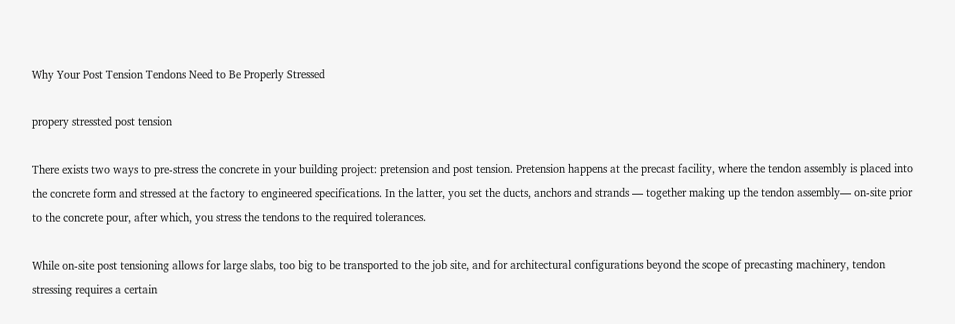Why Your Post Tension Tendons Need to Be Properly Stressed

propery stressted post tension

There exists two ways to pre-stress the concrete in your building project: pretension and post tension. Pretension happens at the precast facility, where the tendon assembly is placed into the concrete form and stressed at the factory to engineered specifications. In the latter, you set the ducts, anchors and strands — together making up the tendon assembly— on-site prior to the concrete pour, after which, you stress the tendons to the required tolerances.

While on-site post tensioning allows for large slabs, too big to be transported to the job site, and for architectural configurations beyond the scope of precasting machinery, tendon stressing requires a certain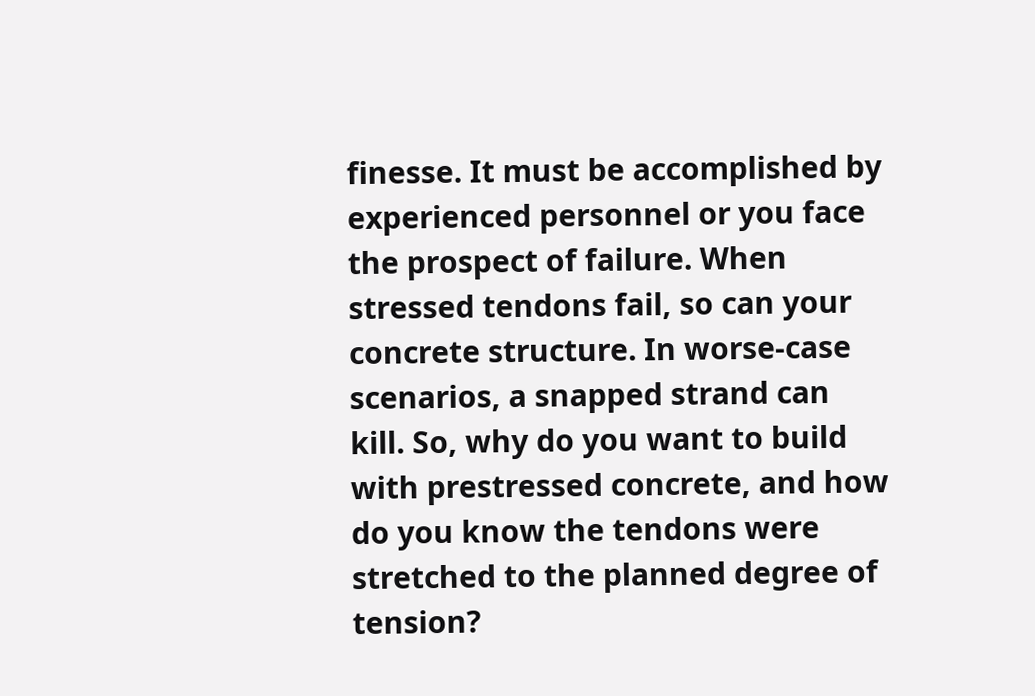finesse. It must be accomplished by experienced personnel or you face the prospect of failure. When stressed tendons fail, so can your concrete structure. In worse-case scenarios, a snapped strand can kill. So, why do you want to build with prestressed concrete, and how do you know the tendons were stretched to the planned degree of tension?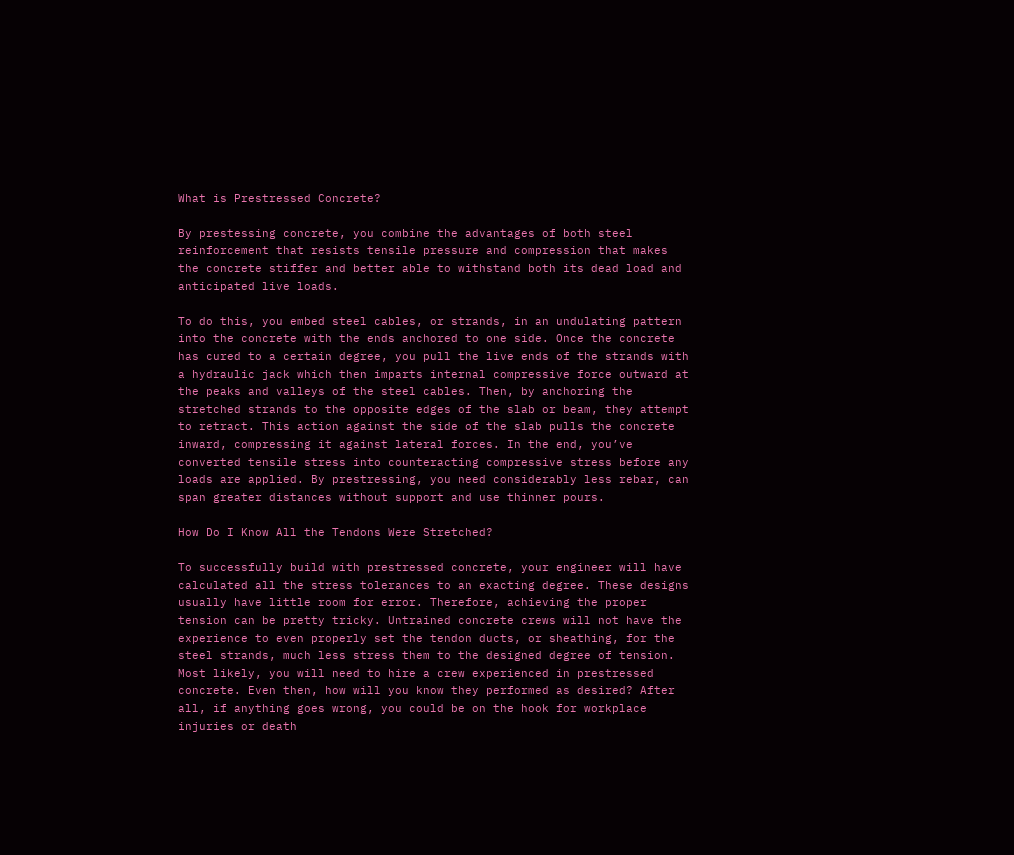What is Prestressed Concrete?

By prestessing concrete, you combine the advantages of both steel reinforcement that resists tensile pressure and compression that makes the concrete stiffer and better able to withstand both its dead load and anticipated live loads.

To do this, you embed steel cables, or strands, in an undulating pattern into the concrete with the ends anchored to one side. Once the concrete has cured to a certain degree, you pull the live ends of the strands with a hydraulic jack which then imparts internal compressive force outward at the peaks and valleys of the steel cables. Then, by anchoring the stretched strands to the opposite edges of the slab or beam, they attempt to retract. This action against the side of the slab pulls the concrete inward, compressing it against lateral forces. In the end, you’ve converted tensile stress into counteracting compressive stress before any loads are applied. By prestressing, you need considerably less rebar, can span greater distances without support and use thinner pours.

How Do I Know All the Tendons Were Stretched?

To successfully build with prestressed concrete, your engineer will have calculated all the stress tolerances to an exacting degree. These designs usually have little room for error. Therefore, achieving the proper tension can be pretty tricky. Untrained concrete crews will not have the experience to even properly set the tendon ducts, or sheathing, for the steel strands, much less stress them to the designed degree of tension. Most likely, you will need to hire a crew experienced in prestressed concrete. Even then, how will you know they performed as desired? After all, if anything goes wrong, you could be on the hook for workplace injuries or death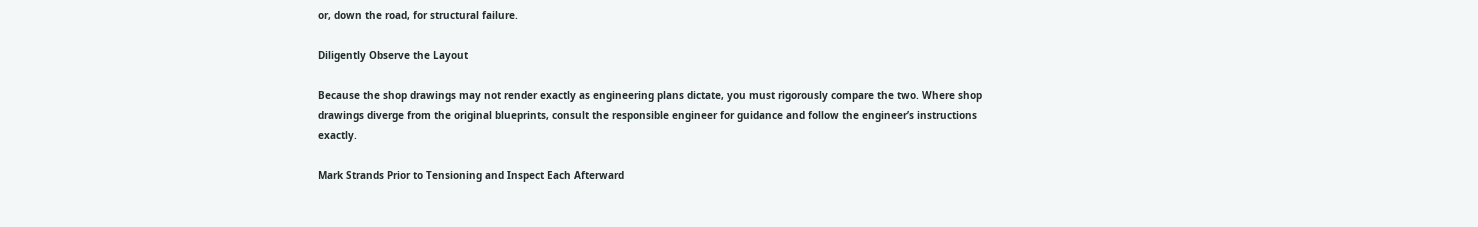or, down the road, for structural failure.

Diligently Observe the Layout

Because the shop drawings may not render exactly as engineering plans dictate, you must rigorously compare the two. Where shop drawings diverge from the original blueprints, consult the responsible engineer for guidance and follow the engineer’s instructions exactly.

Mark Strands Prior to Tensioning and Inspect Each Afterward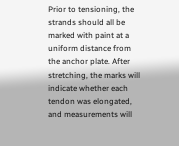Prior to tensioning, the strands should all be marked with paint at a uniform distance from the anchor plate. After stretching, the marks will indicate whether each tendon was elongated, and measurements will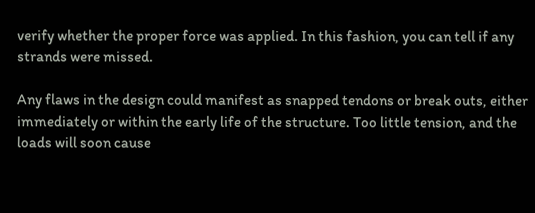verify whether the proper force was applied. In this fashion, you can tell if any strands were missed.

Any flaws in the design could manifest as snapped tendons or break outs, either immediately or within the early life of the structure. Too little tension, and the loads will soon cause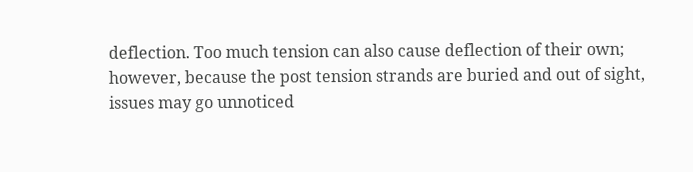deflection. Too much tension can also cause deflection of their own; however, because the post tension strands are buried and out of sight, issues may go unnoticed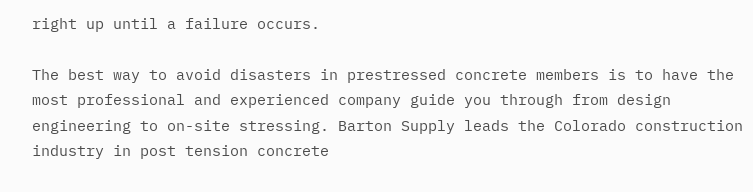right up until a failure occurs.

The best way to avoid disasters in prestressed concrete members is to have the most professional and experienced company guide you through from design engineering to on-site stressing. Barton Supply leads the Colorado construction industry in post tension concrete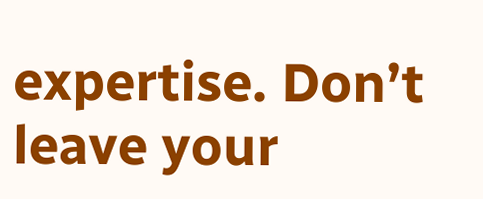expertise. Don’t leave your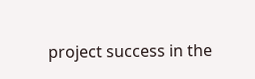project success in the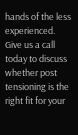hands of the less experienced. Give us a call today to discuss whether post tensioning is the right fit for your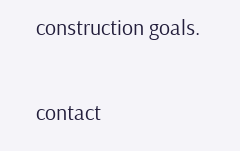construction goals.


contact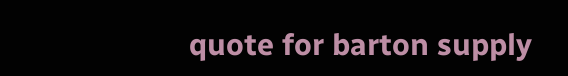quote for barton supply